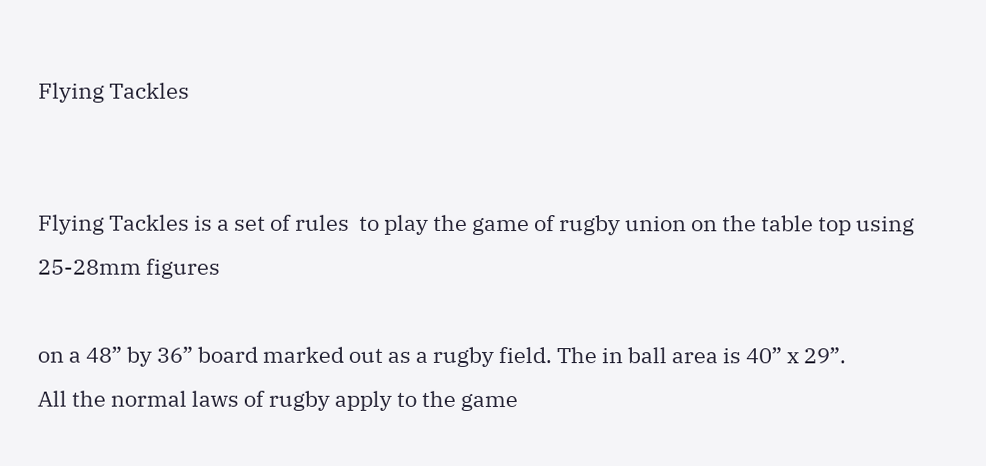Flying Tackles


Flying Tackles is a set of rules  to play the game of rugby union on the table top using 25-28mm figures

on a 48” by 36” board marked out as a rugby field. The in ball area is 40” x 29”.
All the normal laws of rugby apply to the game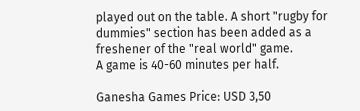played out on the table. A short "rugby for dummies" section has been added as a freshener of the "real world" game.
A game is 40-60 minutes per half.

Ganesha Games Price: USD 3,50